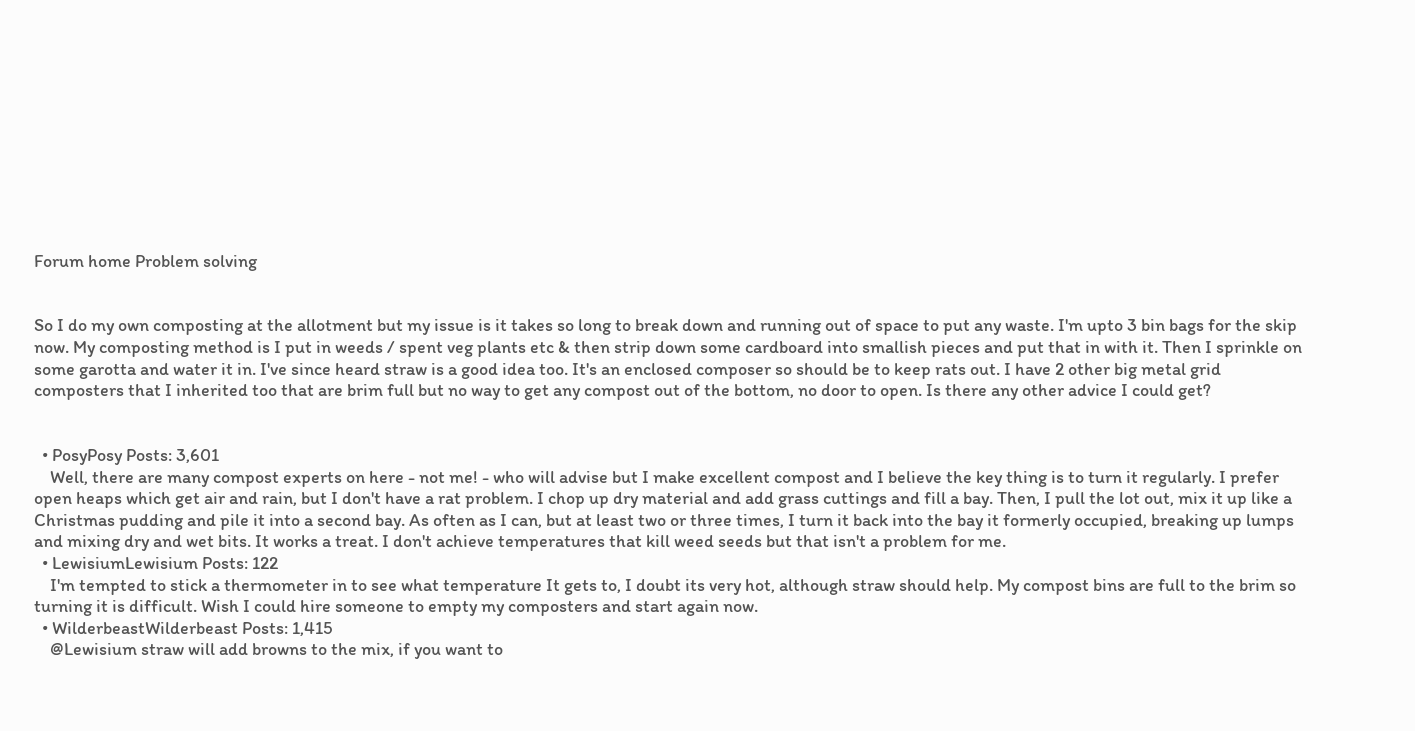Forum home Problem solving


So I do my own composting at the allotment but my issue is it takes so long to break down and running out of space to put any waste. I'm upto 3 bin bags for the skip now. My composting method is I put in weeds / spent veg plants etc & then strip down some cardboard into smallish pieces and put that in with it. Then I sprinkle on some garotta and water it in. I've since heard straw is a good idea too. It's an enclosed composer so should be to keep rats out. I have 2 other big metal grid composters that I inherited too that are brim full but no way to get any compost out of the bottom, no door to open. Is there any other advice I could get?


  • PosyPosy Posts: 3,601
    Well, there are many compost experts on here - not me! - who will advise but I make excellent compost and I believe the key thing is to turn it regularly. I prefer open heaps which get air and rain, but I don't have a rat problem. I chop up dry material and add grass cuttings and fill a bay. Then, I pull the lot out, mix it up like a Christmas pudding and pile it into a second bay. As often as I can, but at least two or three times, I turn it back into the bay it formerly occupied, breaking up lumps and mixing dry and wet bits. It works a treat. I don't achieve temperatures that kill weed seeds but that isn't a problem for me.
  • LewisiumLewisium Posts: 122
    I'm tempted to stick a thermometer in to see what temperature It gets to, I doubt its very hot, although straw should help. My compost bins are full to the brim so turning it is difficult. Wish I could hire someone to empty my composters and start again now.
  • WilderbeastWilderbeast Posts: 1,415
    @Lewisium straw will add browns to the mix, if you want to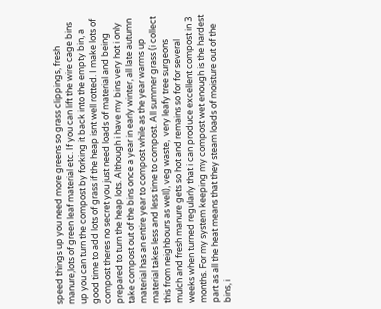speed things up you need more greens so grass clippings, fresh manure,lots of green leaf material etc. If you can lift the wire cage bins up you can turn the compost by forking it back into the empty bin, a good time to add lots of grass if the heap isnt well rotted. I make lots of compost theres no secret you just need loads of material and being prepared to turn the heap lots. Although i have my bins very hot i only take compost out of the bins once a year in early winter, all late autumn material has an entire year to compost while as the year warms up material takes less and less time to compost. All summer grass (i collect this from neighbours as well), veg waste,  very leafy tree surgeons mulch and fresh manure gets so hot and remains so for for several weeks when turned regularly that i can produce excellent compost in 3 months. For my system keeping my compost wet enough is the hardest part as all the heat means that they steam loads of moisture out of the bins, i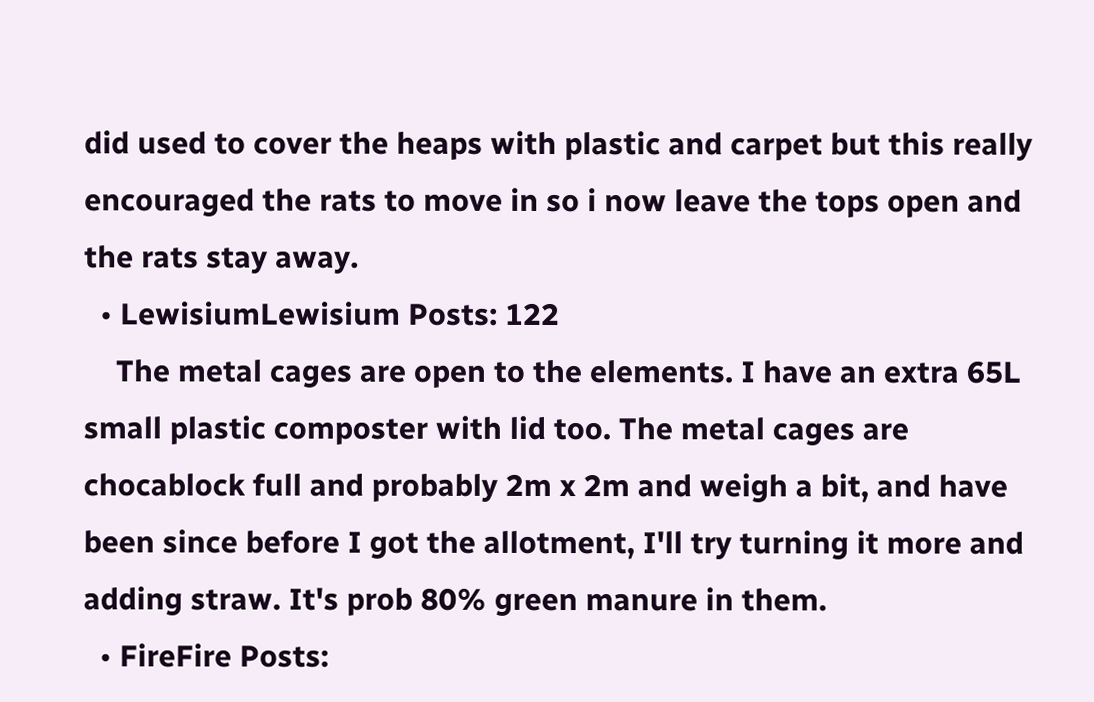did used to cover the heaps with plastic and carpet but this really encouraged the rats to move in so i now leave the tops open and the rats stay away.
  • LewisiumLewisium Posts: 122
    The metal cages are open to the elements. I have an extra 65L small plastic composter with lid too. The metal cages are chocablock full and probably 2m x 2m and weigh a bit, and have been since before I got the allotment, I'll try turning it more and adding straw. It's prob 80% green manure in them.
  • FireFire Posts: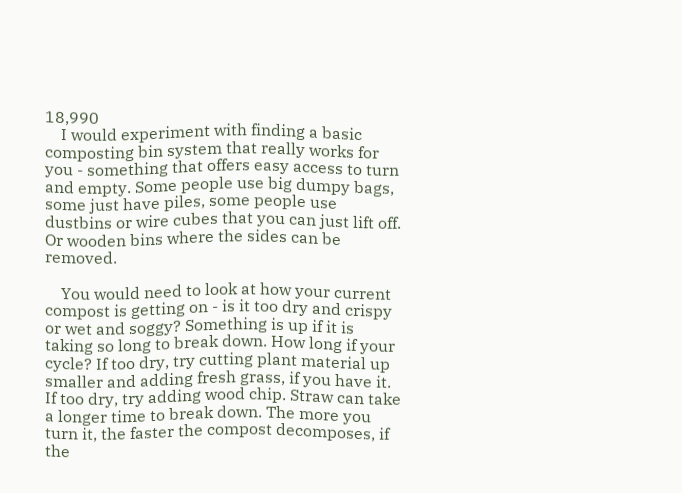18,990
    I would experiment with finding a basic composting bin system that really works for you - something that offers easy access to turn and empty. Some people use big dumpy bags, some just have piles, some people use dustbins or wire cubes that you can just lift off. Or wooden bins where the sides can be removed.

    You would need to look at how your current compost is getting on - is it too dry and crispy or wet and soggy? Something is up if it is taking so long to break down. How long if your cycle? If too dry, try cutting plant material up smaller and adding fresh grass, if you have it.  If too dry, try adding wood chip. Straw can take a longer time to break down. The more you turn it, the faster the compost decomposes, if the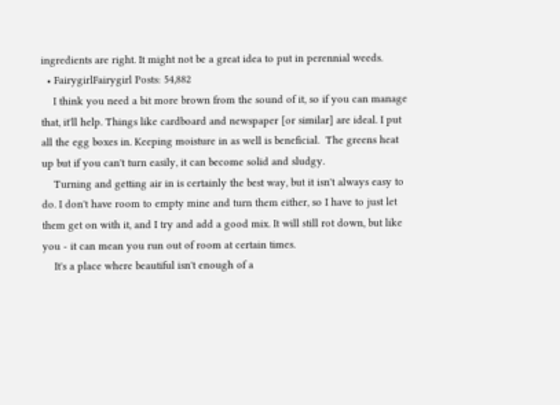ingredients are right. It might not be a great idea to put in perennial weeds.
  • FairygirlFairygirl Posts: 54,882
    I think you need a bit more brown from the sound of it, so if you can manage that, it'll help. Things like cardboard and newspaper [or similar] are ideal. I put all the egg boxes in. Keeping moisture in as well is beneficial.  The greens heat up but if you can't turn easily, it can become solid and sludgy.
    Turning and getting air in is certainly the best way, but it isn't always easy to do. I don't have room to empty mine and turn them either, so I have to just let them get on with it, and I try and add a good mix. It will still rot down, but like you - it can mean you run out of room at certain times.
    It's a place where beautiful isn't enough of a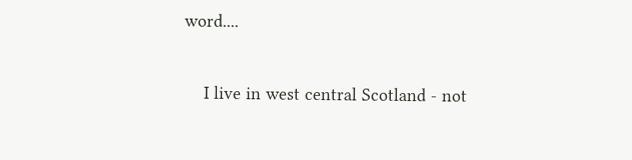word....

    I live in west central Scotland - not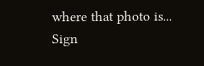where that photo is...
Sign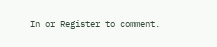In or Register to comment.